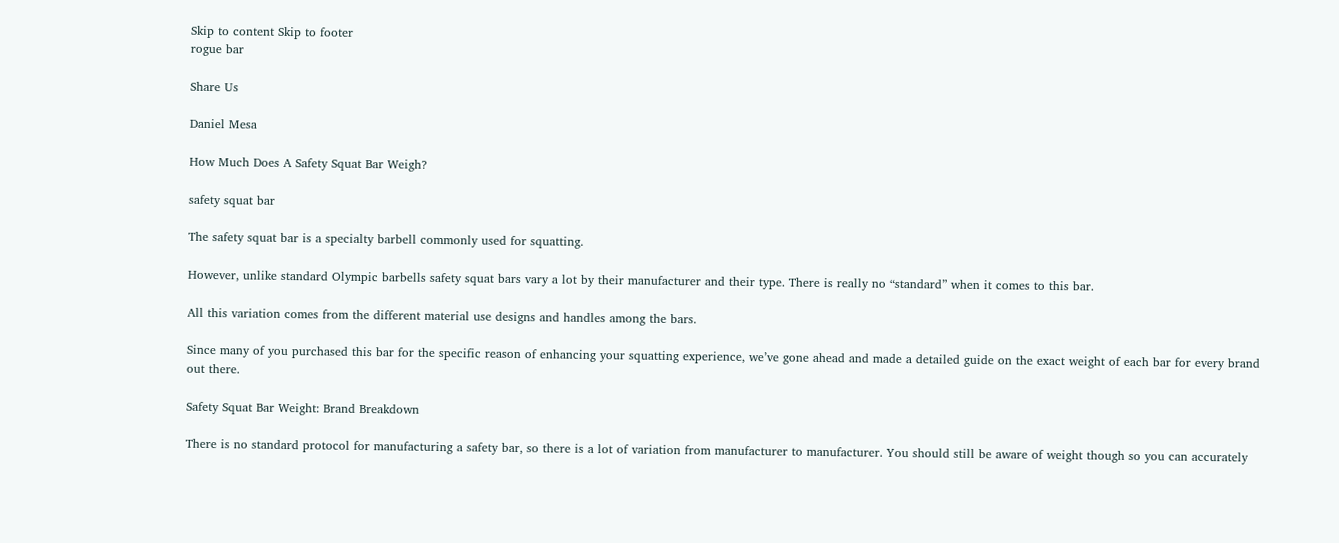Skip to content Skip to footer
rogue bar

Share Us

Daniel Mesa

How Much Does A Safety Squat Bar Weigh?

safety squat bar

The safety squat bar is a specialty barbell commonly used for squatting.

However, unlike standard Olympic barbells safety squat bars vary a lot by their manufacturer and their type. There is really no “standard” when it comes to this bar.

All this variation comes from the different material use designs and handles among the bars.

Since many of you purchased this bar for the specific reason of enhancing your squatting experience, we’ve gone ahead and made a detailed guide on the exact weight of each bar for every brand out there.

Safety Squat Bar Weight: Brand Breakdown

There is no standard protocol for manufacturing a safety bar, so there is a lot of variation from manufacturer to manufacturer. You should still be aware of weight though so you can accurately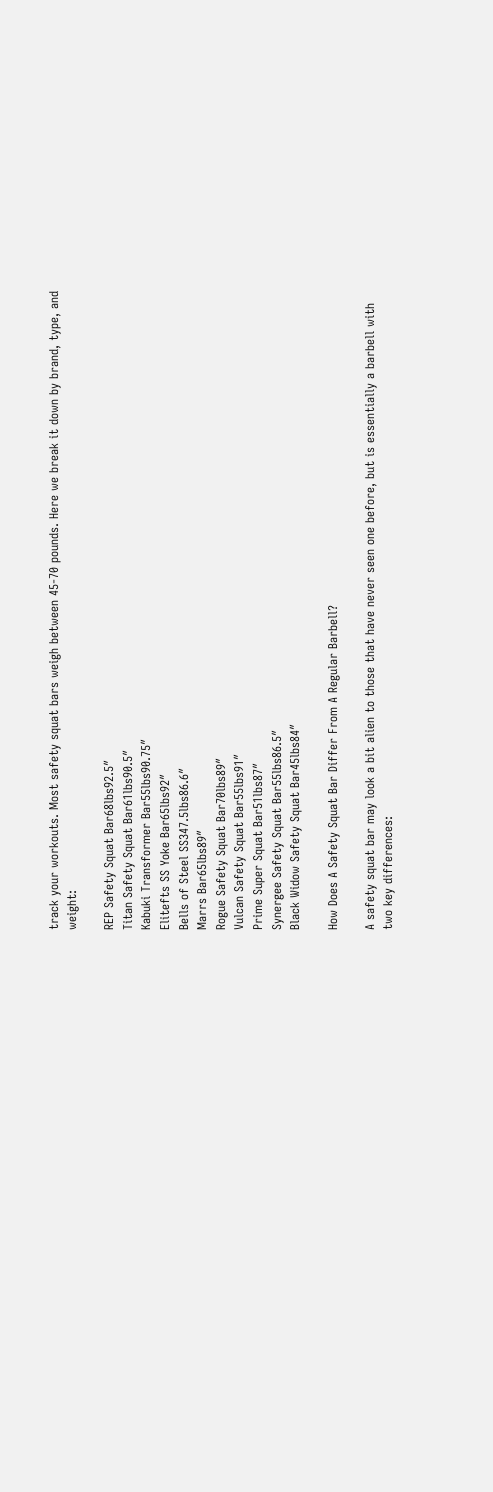track your workouts. Most safety squat bars weigh between 45-70 pounds. Here we break it down by brand, type, and weight:

REP Safety Squat Bar68lbs92.5″
Titan Safety Squat Bar61lbs90.5″
Kabuki Transformer Bar55lbs90.75″
Elitefts SS Yoke Bar65lbs92″
Bells of Steel SS347.5lbs86.6″
Marrs Bar65lbs89″
Rogue Safety Squat Bar70lbs89″
Vulcan Safety Squat Bar55lbs91″
Prime Super Squat Bar51lbs87″
Synergee Safety Squat Bar55lbs86.5″
Black Widow Safety Squat Bar45lbs84″

How Does A Safety Squat Bar Differ From A Regular Barbell?

A safety squat bar may look a bit alien to those that have never seen one before, but is essentially a barbell with two key differences: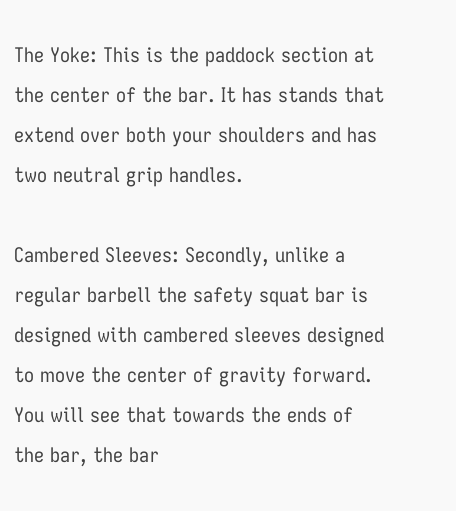The Yoke: This is the paddock section at the center of the bar. It has stands that extend over both your shoulders and has two neutral grip handles.

Cambered Sleeves: Secondly, unlike a regular barbell the safety squat bar is designed with cambered sleeves designed to move the center of gravity forward. You will see that towards the ends of the bar, the bar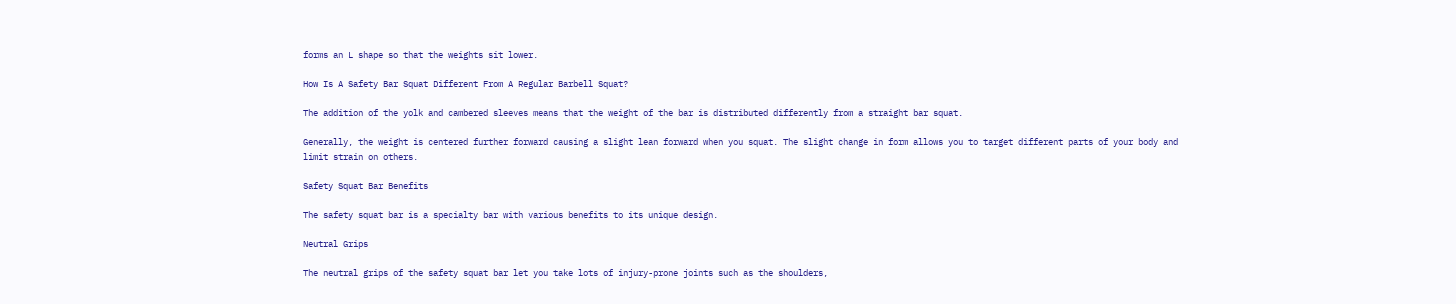forms an L shape so that the weights sit lower.

How Is A Safety Bar Squat Different From A Regular Barbell Squat?

The addition of the yolk and cambered sleeves means that the weight of the bar is distributed differently from a straight bar squat.

Generally, the weight is centered further forward causing a slight lean forward when you squat. The slight change in form allows you to target different parts of your body and limit strain on others.

Safety Squat Bar Benefits

The safety squat bar is a specialty bar with various benefits to its unique design.

Neutral Grips

The neutral grips of the safety squat bar let you take lots of injury-prone joints such as the shoulders,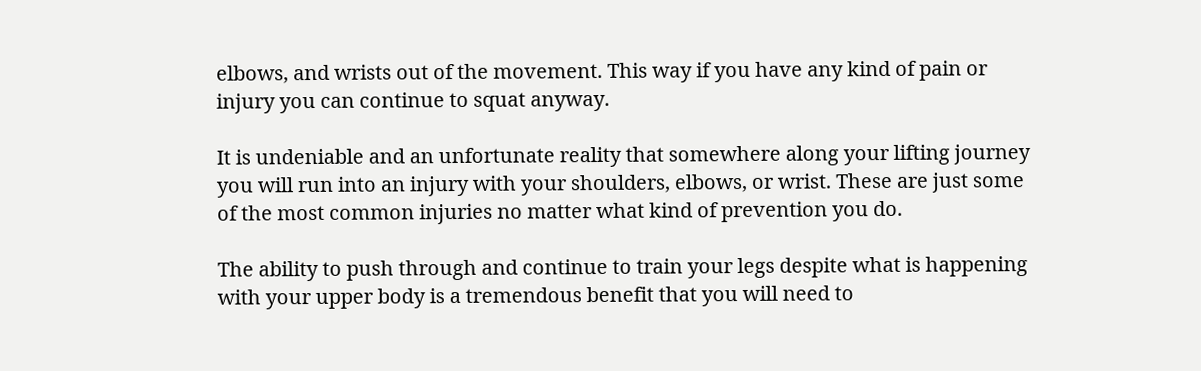elbows, and wrists out of the movement. This way if you have any kind of pain or injury you can continue to squat anyway.

It is undeniable and an unfortunate reality that somewhere along your lifting journey you will run into an injury with your shoulders, elbows, or wrist. These are just some of the most common injuries no matter what kind of prevention you do.

The ability to push through and continue to train your legs despite what is happening with your upper body is a tremendous benefit that you will need to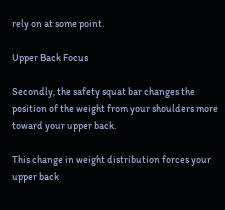rely on at some point.

Upper Back Focus

Secondly, the safety squat bar changes the position of the weight from your shoulders more toward your upper back.

This change in weight distribution forces your upper back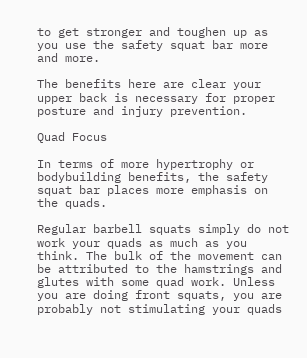to get stronger and toughen up as you use the safety squat bar more and more.

The benefits here are clear your upper back is necessary for proper posture and injury prevention.

Quad Focus

In terms of more hypertrophy or bodybuilding benefits, the safety squat bar places more emphasis on the quads.

Regular barbell squats simply do not work your quads as much as you think. The bulk of the movement can be attributed to the hamstrings and glutes with some quad work. Unless you are doing front squats, you are probably not stimulating your quads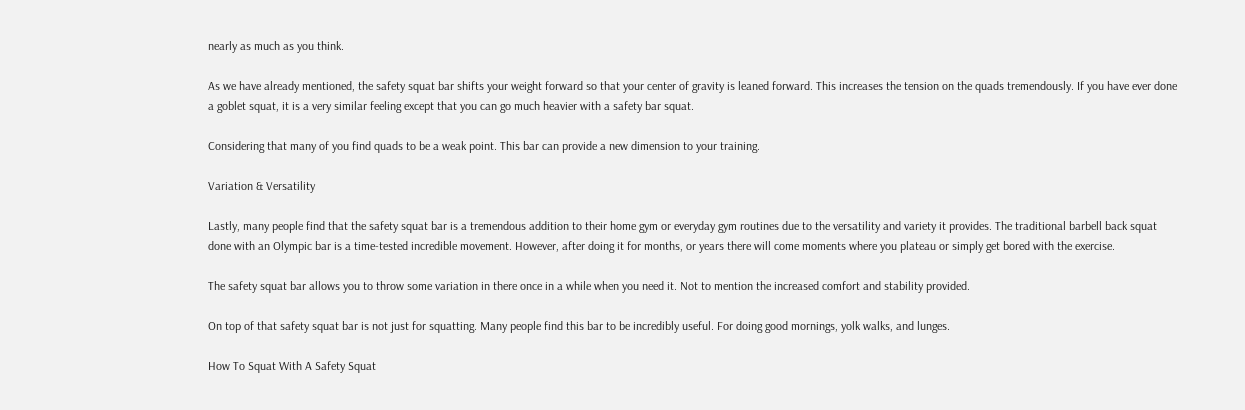nearly as much as you think.

As we have already mentioned, the safety squat bar shifts your weight forward so that your center of gravity is leaned forward. This increases the tension on the quads tremendously. If you have ever done a goblet squat, it is a very similar feeling except that you can go much heavier with a safety bar squat.

Considering that many of you find quads to be a weak point. This bar can provide a new dimension to your training.

Variation & Versatility

Lastly, many people find that the safety squat bar is a tremendous addition to their home gym or everyday gym routines due to the versatility and variety it provides. The traditional barbell back squat done with an Olympic bar is a time-tested incredible movement. However, after doing it for months, or years there will come moments where you plateau or simply get bored with the exercise.

The safety squat bar allows you to throw some variation in there once in a while when you need it. Not to mention the increased comfort and stability provided.

On top of that safety squat bar is not just for squatting. Many people find this bar to be incredibly useful. For doing good mornings, yolk walks, and lunges.

How To Squat With A Safety Squat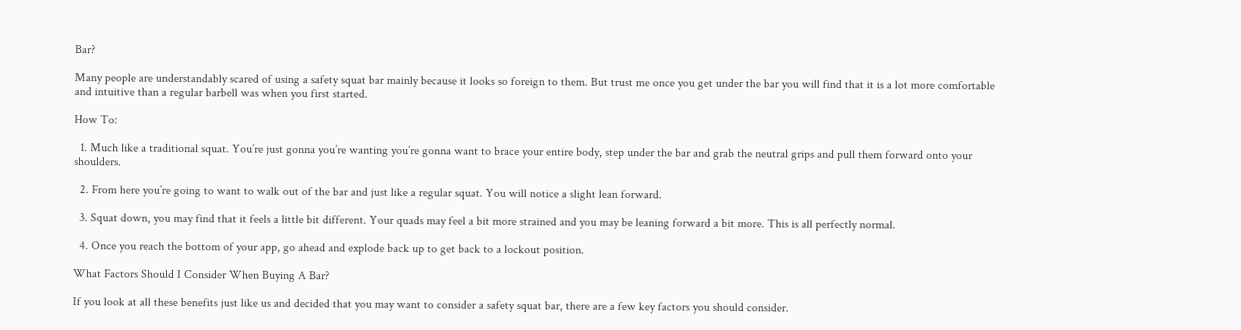Bar?

Many people are understandably scared of using a safety squat bar mainly because it looks so foreign to them. But trust me once you get under the bar you will find that it is a lot more comfortable and intuitive than a regular barbell was when you first started.

How To:

  1. Much like a traditional squat. You’re just gonna you’re wanting you’re gonna want to brace your entire body, step under the bar and grab the neutral grips and pull them forward onto your shoulders.

  2. From here you’re going to want to walk out of the bar and just like a regular squat. You will notice a slight lean forward.

  3. Squat down, you may find that it feels a little bit different. Your quads may feel a bit more strained and you may be leaning forward a bit more. This is all perfectly normal.

  4. Once you reach the bottom of your app, go ahead and explode back up to get back to a lockout position.

What Factors Should I Consider When Buying A Bar?

If you look at all these benefits just like us and decided that you may want to consider a safety squat bar, there are a few key factors you should consider.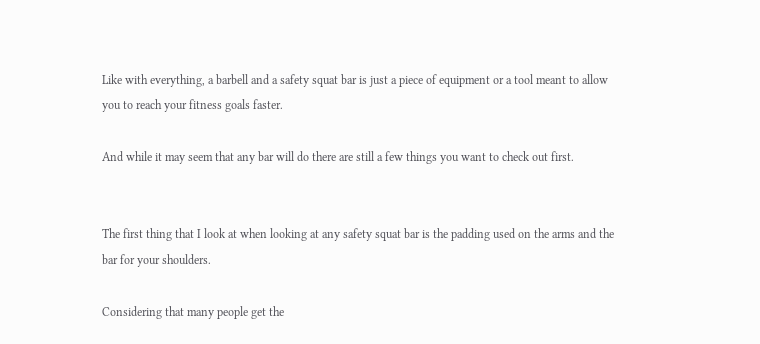Like with everything, a barbell and a safety squat bar is just a piece of equipment or a tool meant to allow you to reach your fitness goals faster.

And while it may seem that any bar will do there are still a few things you want to check out first.


The first thing that I look at when looking at any safety squat bar is the padding used on the arms and the bar for your shoulders.

Considering that many people get the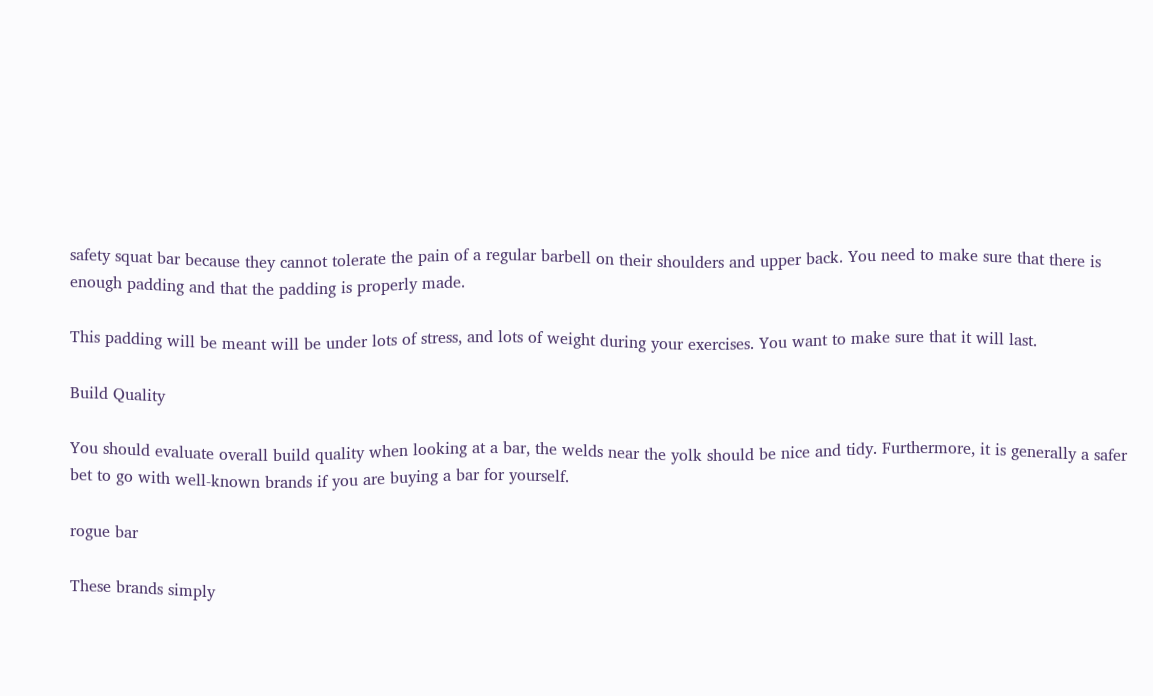safety squat bar because they cannot tolerate the pain of a regular barbell on their shoulders and upper back. You need to make sure that there is enough padding and that the padding is properly made.

This padding will be meant will be under lots of stress, and lots of weight during your exercises. You want to make sure that it will last.

Build Quality

You should evaluate overall build quality when looking at a bar, the welds near the yolk should be nice and tidy. Furthermore, it is generally a safer bet to go with well-known brands if you are buying a bar for yourself.

rogue bar

These brands simply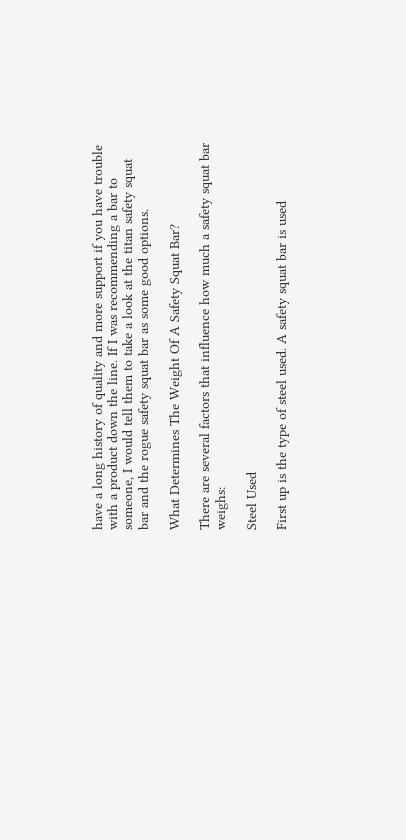have a long history of quality and more support if you have trouble with a product down the line. If I was recommending a bar to someone, I would tell them to take a look at the titan safety squat bar and the rogue safety squat bar as some good options.

What Determines The Weight Of A Safety Squat Bar?

There are several factors that influence how much a safety squat bar weighs:

Steel Used

First up is the type of steel used. A safety squat bar is used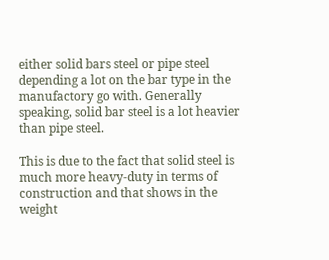either solid bars steel or pipe steel depending a lot on the bar type in the manufactory go with. Generally speaking, solid bar steel is a lot heavier than pipe steel.

This is due to the fact that solid steel is much more heavy-duty in terms of construction and that shows in the weight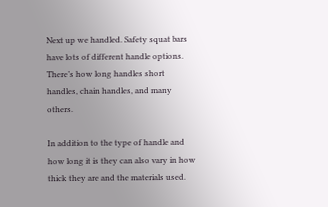Next up we handled. Safety squat bars have lots of different handle options. There’s how long handles short handles, chain handles, and many others.

In addition to the type of handle and how long it is they can also vary in how thick they are and the materials used.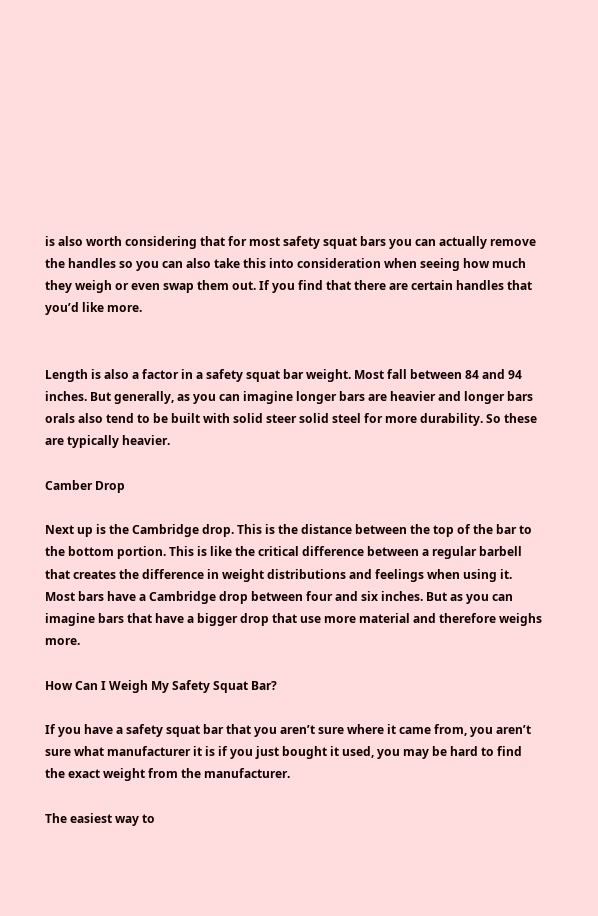is also worth considering that for most safety squat bars you can actually remove the handles so you can also take this into consideration when seeing how much they weigh or even swap them out. If you find that there are certain handles that you’d like more.


Length is also a factor in a safety squat bar weight. Most fall between 84 and 94 inches. But generally, as you can imagine longer bars are heavier and longer bars orals also tend to be built with solid steer solid steel for more durability. So these are typically heavier.

Camber Drop

Next up is the Cambridge drop. This is the distance between the top of the bar to the bottom portion. This is like the critical difference between a regular barbell that creates the difference in weight distributions and feelings when using it. Most bars have a Cambridge drop between four and six inches. But as you can imagine bars that have a bigger drop that use more material and therefore weighs more.

How Can I Weigh My Safety Squat Bar?

If you have a safety squat bar that you aren’t sure where it came from, you aren’t sure what manufacturer it is if you just bought it used, you may be hard to find the exact weight from the manufacturer.

The easiest way to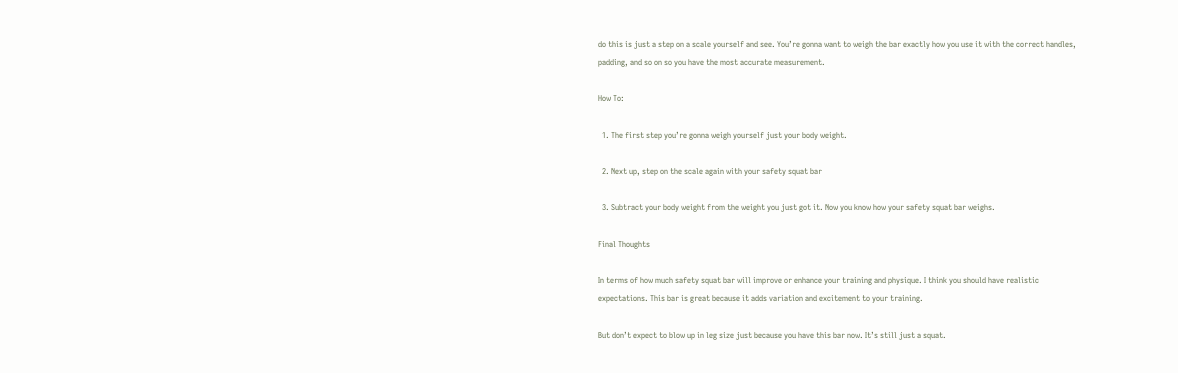do this is just a step on a scale yourself and see. You’re gonna want to weigh the bar exactly how you use it with the correct handles, padding, and so on so you have the most accurate measurement.

How To:

  1. The first step you’re gonna weigh yourself just your body weight.

  2. Next up, step on the scale again with your safety squat bar

  3. Subtract your body weight from the weight you just got it. Now you know how your safety squat bar weighs.

Final Thoughts

In terms of how much safety squat bar will improve or enhance your training and physique. I think you should have realistic expectations. This bar is great because it adds variation and excitement to your training.

But don’t expect to blow up in leg size just because you have this bar now. It’s still just a squat.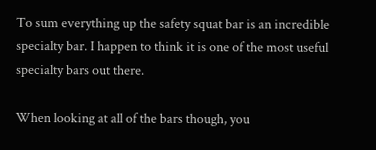To sum everything up the safety squat bar is an incredible specialty bar. I happen to think it is one of the most useful specialty bars out there.

When looking at all of the bars though, you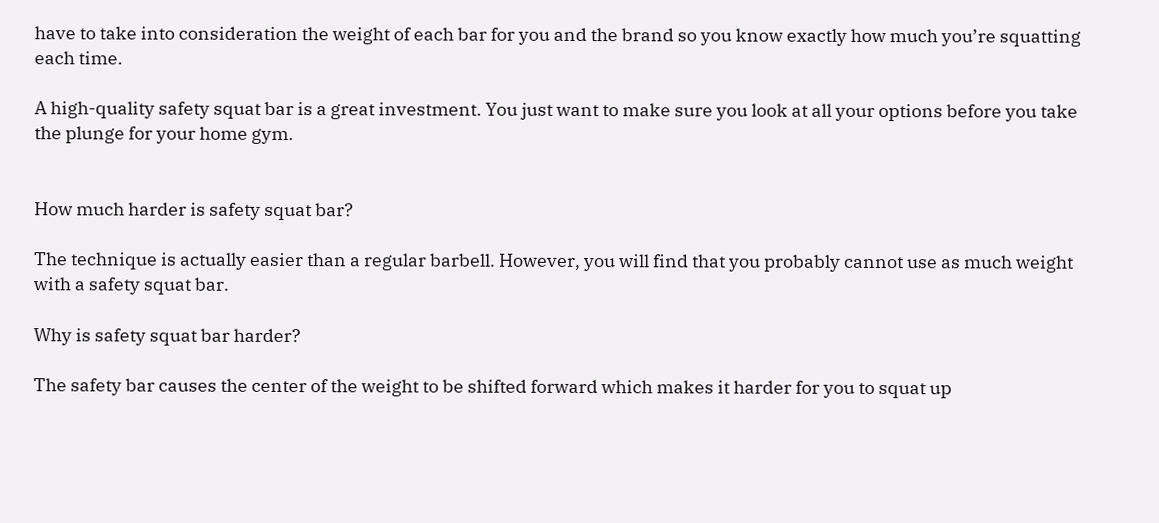have to take into consideration the weight of each bar for you and the brand so you know exactly how much you’re squatting each time.

A high-quality safety squat bar is a great investment. You just want to make sure you look at all your options before you take the plunge for your home gym.


How much harder is safety squat bar?

The technique is actually easier than a regular barbell. However, you will find that you probably cannot use as much weight with a safety squat bar.

Why is safety squat bar harder?

The safety bar causes the center of the weight to be shifted forward which makes it harder for you to squat up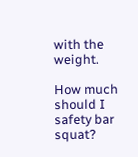with the weight.

How much should I safety bar squat?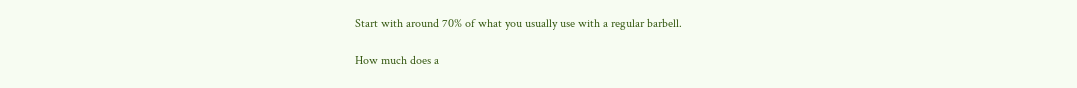Start with around 70% of what you usually use with a regular barbell.

How much does a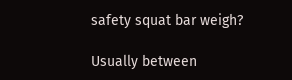safety squat bar weigh?

Usually between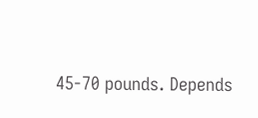45-70 pounds. Depends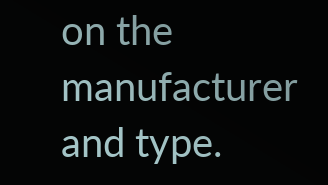on the manufacturer and type.